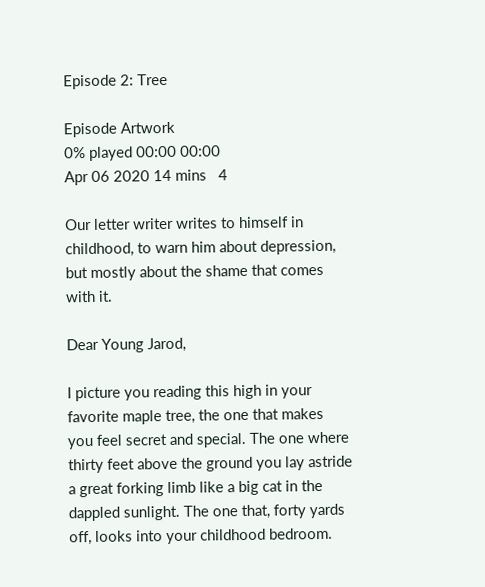Episode 2: Tree

Episode Artwork
0% played 00:00 00:00
Apr 06 2020 14 mins   4

Our letter writer writes to himself in childhood, to warn him about depression, but mostly about the shame that comes with it.

Dear Young Jarod,

I picture you reading this high in your favorite maple tree, the one that makes you feel secret and special. The one where thirty feet above the ground you lay astride a great forking limb like a big cat in the dappled sunlight. The one that, forty yards off, looks into your childhood bedroom.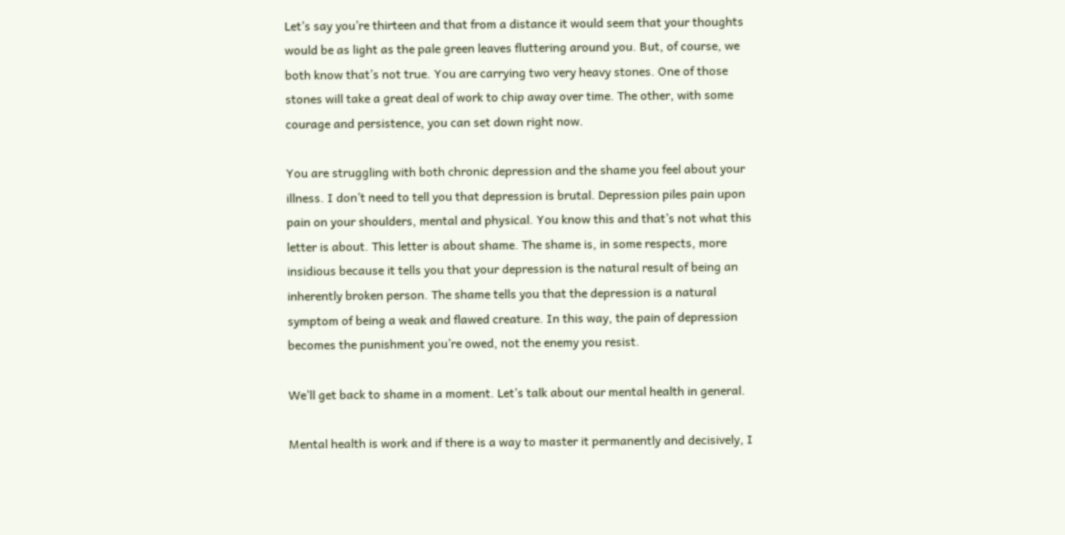Let’s say you’re thirteen and that from a distance it would seem that your thoughts would be as light as the pale green leaves fluttering around you. But, of course, we both know that’s not true. You are carrying two very heavy stones. One of those stones will take a great deal of work to chip away over time. The other, with some courage and persistence, you can set down right now.

You are struggling with both chronic depression and the shame you feel about your illness. I don’t need to tell you that depression is brutal. Depression piles pain upon pain on your shoulders, mental and physical. You know this and that’s not what this letter is about. This letter is about shame. The shame is, in some respects, more insidious because it tells you that your depression is the natural result of being an inherently broken person. The shame tells you that the depression is a natural symptom of being a weak and flawed creature. In this way, the pain of depression becomes the punishment you’re owed, not the enemy you resist.

We’ll get back to shame in a moment. Let’s talk about our mental health in general.

Mental health is work and if there is a way to master it permanently and decisively, I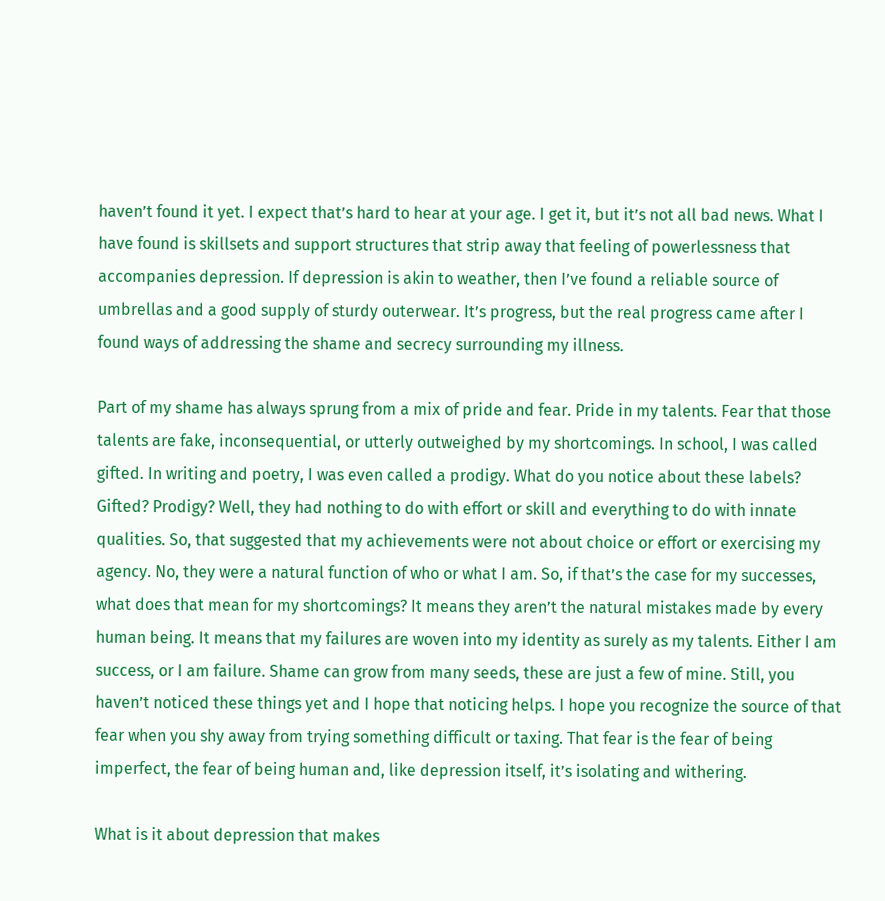haven’t found it yet. I expect that’s hard to hear at your age. I get it, but it’s not all bad news. What I have found is skillsets and support structures that strip away that feeling of powerlessness that accompanies depression. If depression is akin to weather, then I’ve found a reliable source of umbrellas and a good supply of sturdy outerwear. It’s progress, but the real progress came after I found ways of addressing the shame and secrecy surrounding my illness.

Part of my shame has always sprung from a mix of pride and fear. Pride in my talents. Fear that those talents are fake, inconsequential, or utterly outweighed by my shortcomings. In school, I was called gifted. In writing and poetry, I was even called a prodigy. What do you notice about these labels? Gifted? Prodigy? Well, they had nothing to do with effort or skill and everything to do with innate qualities. So, that suggested that my achievements were not about choice or effort or exercising my agency. No, they were a natural function of who or what I am. So, if that’s the case for my successes, what does that mean for my shortcomings? It means they aren’t the natural mistakes made by every human being. It means that my failures are woven into my identity as surely as my talents. Either I am success, or I am failure. Shame can grow from many seeds, these are just a few of mine. Still, you haven’t noticed these things yet and I hope that noticing helps. I hope you recognize the source of that fear when you shy away from trying something difficult or taxing. That fear is the fear of being imperfect, the fear of being human and, like depression itself, it’s isolating and withering.

What is it about depression that makes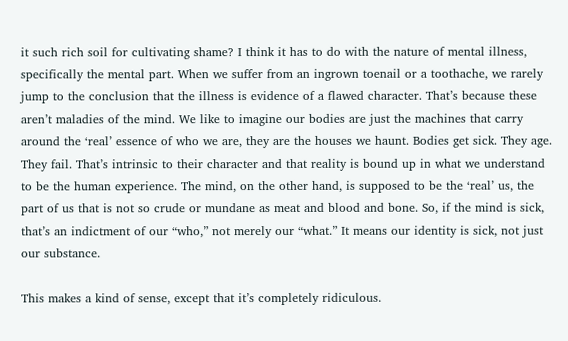it such rich soil for cultivating shame? I think it has to do with the nature of mental illness, specifically the mental part. When we suffer from an ingrown toenail or a toothache, we rarely jump to the conclusion that the illness is evidence of a flawed character. That’s because these aren’t maladies of the mind. We like to imagine our bodies are just the machines that carry around the ‘real’ essence of who we are, they are the houses we haunt. Bodies get sick. They age. They fail. That’s intrinsic to their character and that reality is bound up in what we understand to be the human experience. The mind, on the other hand, is supposed to be the ‘real’ us, the part of us that is not so crude or mundane as meat and blood and bone. So, if the mind is sick, that’s an indictment of our “who,” not merely our “what.” It means our identity is sick, not just our substance.

This makes a kind of sense, except that it’s completely ridiculous.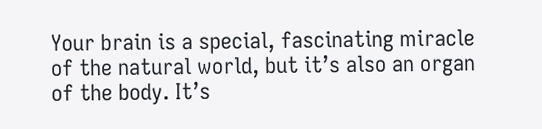Your brain is a special, fascinating miracle of the natural world, but it’s also an organ of the body. It’s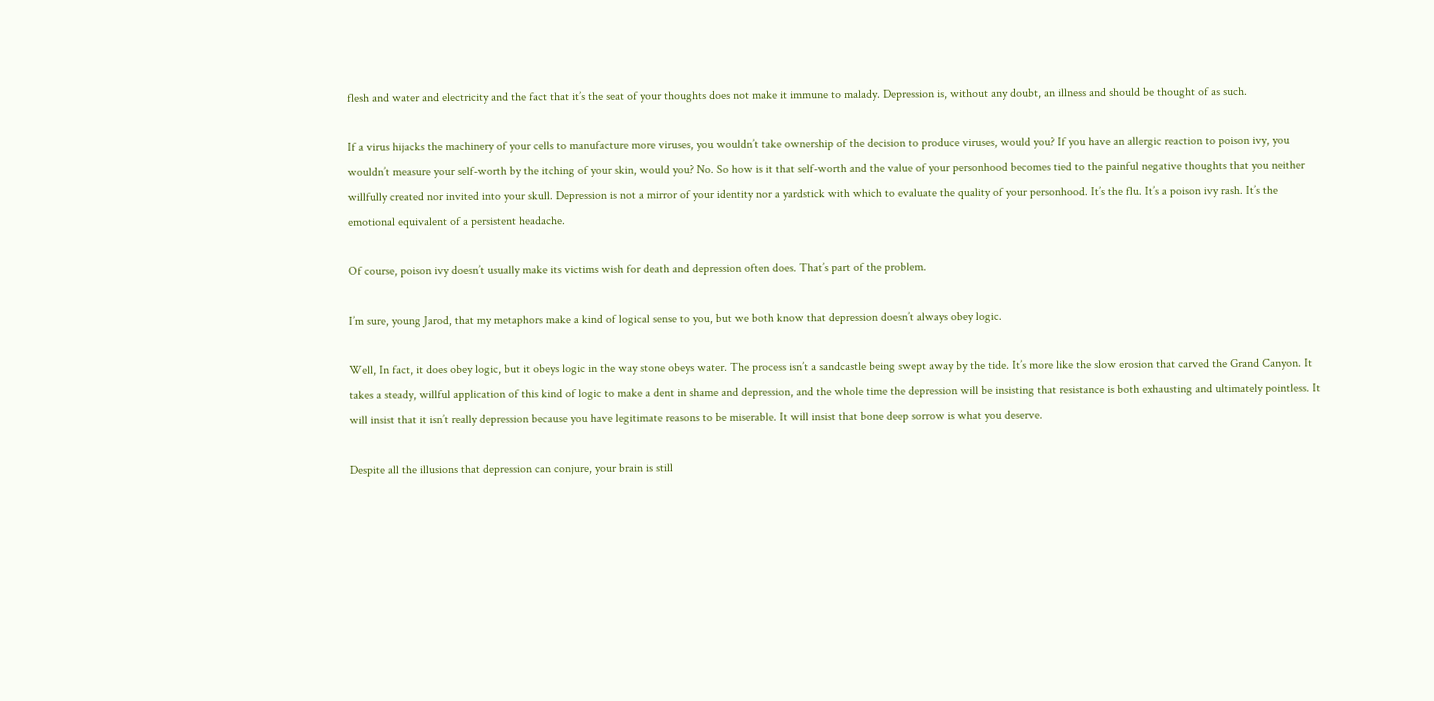flesh and water and electricity and the fact that it’s the seat of your thoughts does not make it immune to malady. Depression is, without any doubt, an illness and should be thought of as such.

If a virus hijacks the machinery of your cells to manufacture more viruses, you wouldn’t take ownership of the decision to produce viruses, would you? If you have an allergic reaction to poison ivy, you wouldn’t measure your self-worth by the itching of your skin, would you? No. So how is it that self-worth and the value of your personhood becomes tied to the painful negative thoughts that you neither willfully created nor invited into your skull. Depression is not a mirror of your identity nor a yardstick with which to evaluate the quality of your personhood. It’s the flu. It’s a poison ivy rash. It’s the emotional equivalent of a persistent headache.

Of course, poison ivy doesn’t usually make its victims wish for death and depression often does. That’s part of the problem.

I’m sure, young Jarod, that my metaphors make a kind of logical sense to you, but we both know that depression doesn’t always obey logic.

Well, In fact, it does obey logic, but it obeys logic in the way stone obeys water. The process isn’t a sandcastle being swept away by the tide. It’s more like the slow erosion that carved the Grand Canyon. It takes a steady, willful application of this kind of logic to make a dent in shame and depression, and the whole time the depression will be insisting that resistance is both exhausting and ultimately pointless. It will insist that it isn’t really depression because you have legitimate reasons to be miserable. It will insist that bone deep sorrow is what you deserve.

Despite all the illusions that depression can conjure, your brain is still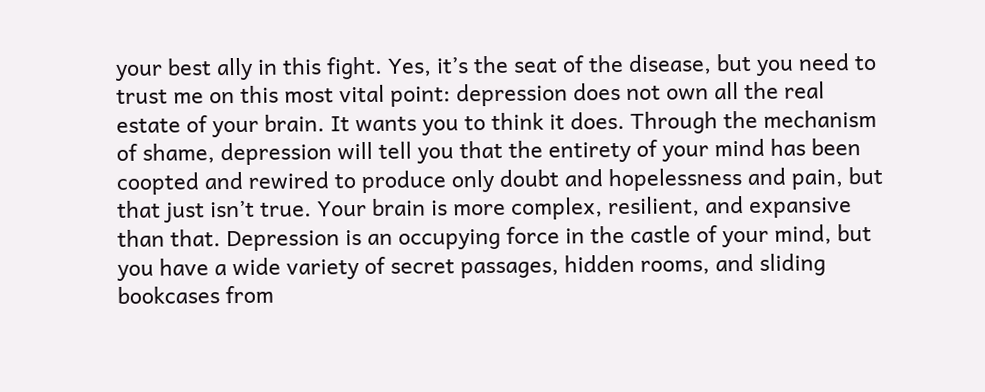your best ally in this fight. Yes, it’s the seat of the disease, but you need to trust me on this most vital point: depression does not own all the real estate of your brain. It wants you to think it does. Through the mechanism of shame, depression will tell you that the entirety of your mind has been coopted and rewired to produce only doubt and hopelessness and pain, but that just isn’t true. Your brain is more complex, resilient, and expansive than that. Depression is an occupying force in the castle of your mind, but you have a wide variety of secret passages, hidden rooms, and sliding bookcases from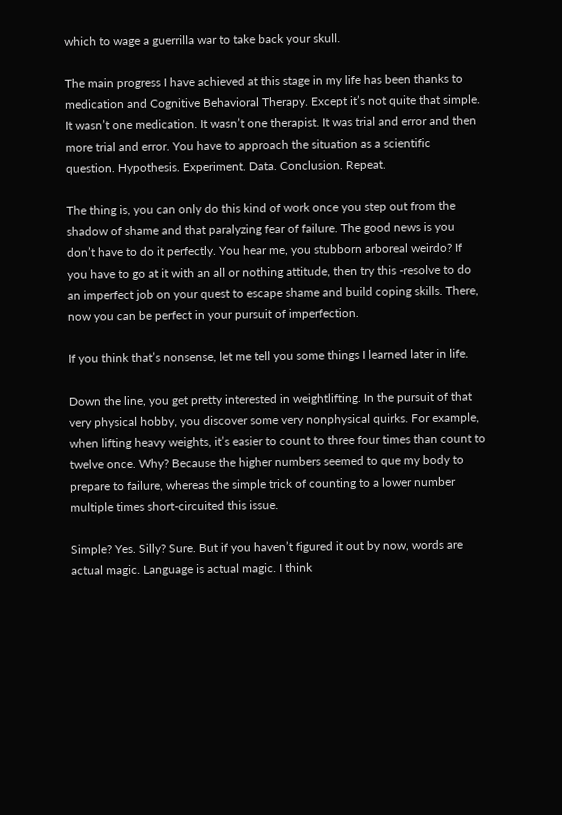which to wage a guerrilla war to take back your skull.

The main progress I have achieved at this stage in my life has been thanks to medication and Cognitive Behavioral Therapy. Except it’s not quite that simple. It wasn’t one medication. It wasn’t one therapist. It was trial and error and then more trial and error. You have to approach the situation as a scientific question. Hypothesis. Experiment. Data. Conclusion. Repeat.

The thing is, you can only do this kind of work once you step out from the shadow of shame and that paralyzing fear of failure. The good news is you don’t have to do it perfectly. You hear me, you stubborn arboreal weirdo? If you have to go at it with an all or nothing attitude, then try this -resolve to do an imperfect job on your quest to escape shame and build coping skills. There, now you can be perfect in your pursuit of imperfection.

If you think that’s nonsense, let me tell you some things I learned later in life.

Down the line, you get pretty interested in weightlifting. In the pursuit of that very physical hobby, you discover some very nonphysical quirks. For example, when lifting heavy weights, it’s easier to count to three four times than count to twelve once. Why? Because the higher numbers seemed to que my body to prepare to failure, whereas the simple trick of counting to a lower number multiple times short-circuited this issue.

Simple? Yes. Silly? Sure. But if you haven’t figured it out by now, words are actual magic. Language is actual magic. I think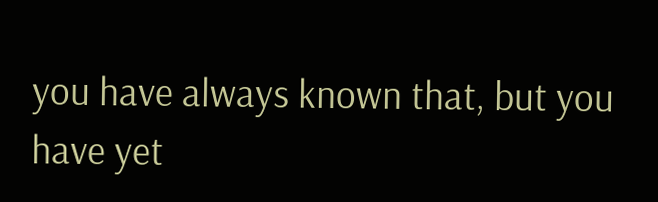you have always known that, but you have yet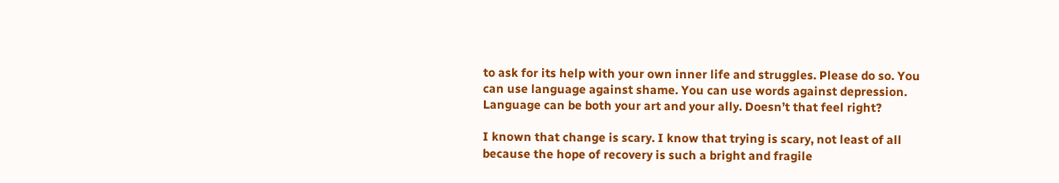to ask for its help with your own inner life and struggles. Please do so. You can use language against shame. You can use words against depression. Language can be both your art and your ally. Doesn’t that feel right?

I known that change is scary. I know that trying is scary, not least of all because the hope of recovery is such a bright and fragile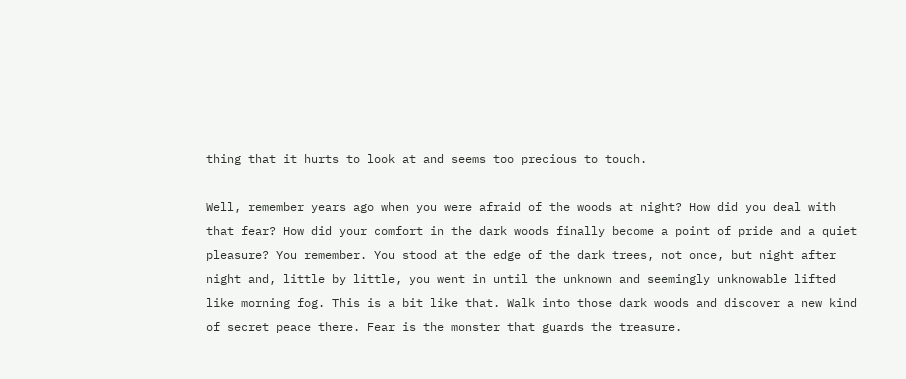thing that it hurts to look at and seems too precious to touch.

Well, remember years ago when you were afraid of the woods at night? How did you deal with that fear? How did your comfort in the dark woods finally become a point of pride and a quiet pleasure? You remember. You stood at the edge of the dark trees, not once, but night after night and, little by little, you went in until the unknown and seemingly unknowable lifted like morning fog. This is a bit like that. Walk into those dark woods and discover a new kind of secret peace there. Fear is the monster that guards the treasure.